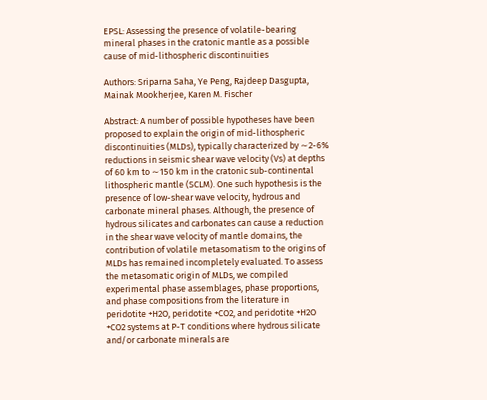EPSL: Assessing the presence of volatile-bearing mineral phases in the cratonic mantle as a possible cause of mid-lithospheric discontinuities

Authors: Sriparna Saha, Ye Peng, Rajdeep Dasgupta, Mainak Mookherjee, Karen M. Fischer

Abstract: A number of possible hypotheses have been proposed to explain the origin of mid-lithospheric discontinuities (MLDs), typically characterized by ∼2-6% reductions in seismic shear wave velocity (Vs) at depths of 60 km to ∼150 km in the cratonic sub-continental lithospheric mantle (SCLM). One such hypothesis is the presence of low-shear wave velocity, hydrous and carbonate mineral phases. Although, the presence of hydrous silicates and carbonates can cause a reduction in the shear wave velocity of mantle domains, the contribution of volatile metasomatism to the origins of MLDs has remained incompletely evaluated. To assess the metasomatic origin of MLDs, we compiled experimental phase assemblages, phase proportions, and phase compositions from the literature in peridotite +H2O, peridotite +CO2, and peridotite +H2O +CO2 systems at P-T conditions where hydrous silicate and/or carbonate minerals are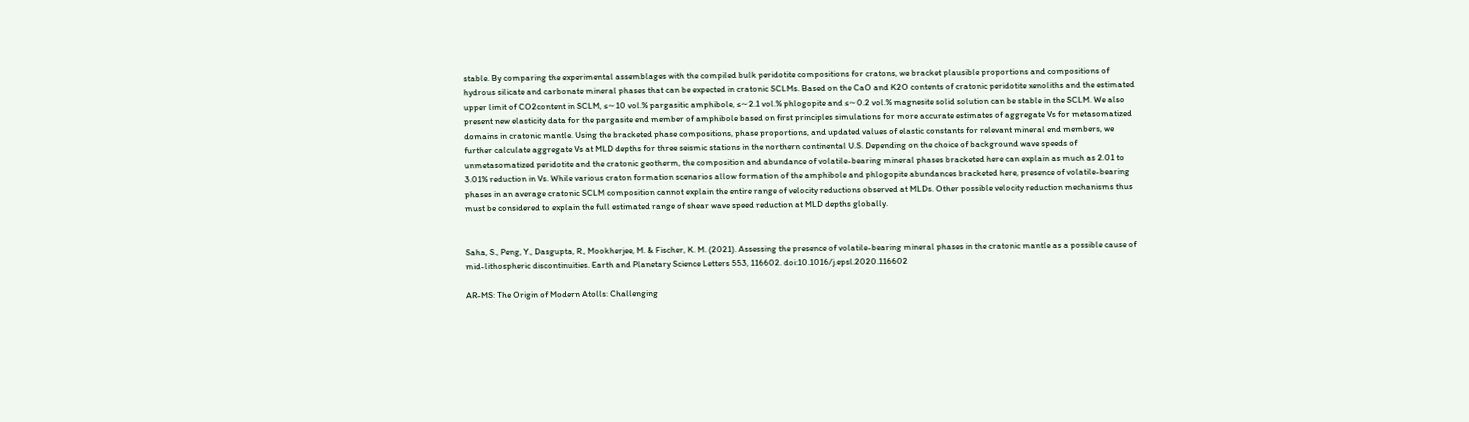stable. By comparing the experimental assemblages with the compiled bulk peridotite compositions for cratons, we bracket plausible proportions and compositions of hydrous silicate and carbonate mineral phases that can be expected in cratonic SCLMs. Based on the CaO and K2O contents of cratonic peridotite xenoliths and the estimated upper limit of CO2content in SCLM, ≤∼10 vol.% pargasitic amphibole, ≤∼2.1 vol.% phlogopite and ≤∼0.2 vol.% magnesite solid solution can be stable in the SCLM. We also present new elasticity data for the pargasite end member of amphibole based on first principles simulations for more accurate estimates of aggregate Vs for metasomatized domains in cratonic mantle. Using the bracketed phase compositions, phase proportions, and updated values of elastic constants for relevant mineral end members, we further calculate aggregate Vs at MLD depths for three seismic stations in the northern continental U.S. Depending on the choice of background wave speeds of unmetasomatized peridotite and the cratonic geotherm, the composition and abundance of volatile-bearing mineral phases bracketed here can explain as much as 2.01 to 3.01% reduction in Vs. While various craton formation scenarios allow formation of the amphibole and phlogopite abundances bracketed here, presence of volatile-bearing phases in an average cratonic SCLM composition cannot explain the entire range of velocity reductions observed at MLDs. Other possible velocity reduction mechanisms thus must be considered to explain the full estimated range of shear wave speed reduction at MLD depths globally.


Saha, S., Peng, Y., Dasgupta, R., Mookherjee, M. & Fischer, K. M. (2021). Assessing the presence of volatile-bearing mineral phases in the cratonic mantle as a possible cause of mid-lithospheric discontinuities. Earth and Planetary Science Letters 553, 116602. doi:10.1016/j.epsl.2020.116602

AR-MS: The Origin of Modern Atolls: Challenging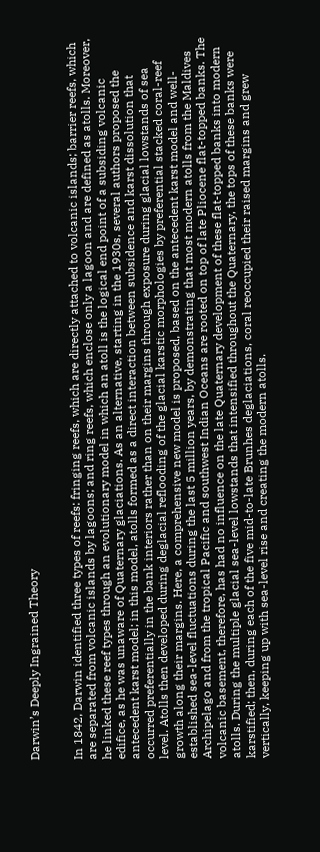Darwin’s Deeply Ingrained Theory


In 1842, Darwin identified three types of reefs: fringing reefs, which are directly attached to volcanic islands; barrier reefs, which are separated from volcanic islands by lagoons; and ring reefs, which enclose only a lagoon and are defined as atolls. Moreover, he linked these reef types through an evolutionary model in which an atoll is the logical end point of a subsiding volcanic edifice, as he was unaware of Quaternary glaciations. As an alternative, starting in the 1930s, several authors proposed the antecedent karst model; in this model, atolls formed as a direct interaction between subsidence and karst dissolution that occurred preferentially in the bank interiors rather than on their margins through exposure during glacial lowstands of sea level. Atolls then developed during deglacial reflooding of the glacial karstic morphologies by preferential stacked coral-reef growth along their margins. Here, a comprehensive new model is proposed, based on the antecedent karst model and well-established sea-level fluctuations during the last 5 million years, by demonstrating that most modern atolls from the Maldives Archipelago and from the tropical Pacific and southwest Indian Oceans are rooted on top of late Pliocene flat-topped banks. The volcanic basement, therefore, has had no influence on the late Quaternary development of these flat-topped banks into modern atolls. During the multiple glacial sea-level lowstands that intensified throughout the Quaternary, the tops of these banks were karstified; then, during each of the five mid-to-late Brunhes deglaciations, coral reoccupied their raised margins and grew vertically, keeping up with sea-level rise and creating the modern atolls.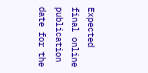Expected final online publication date for the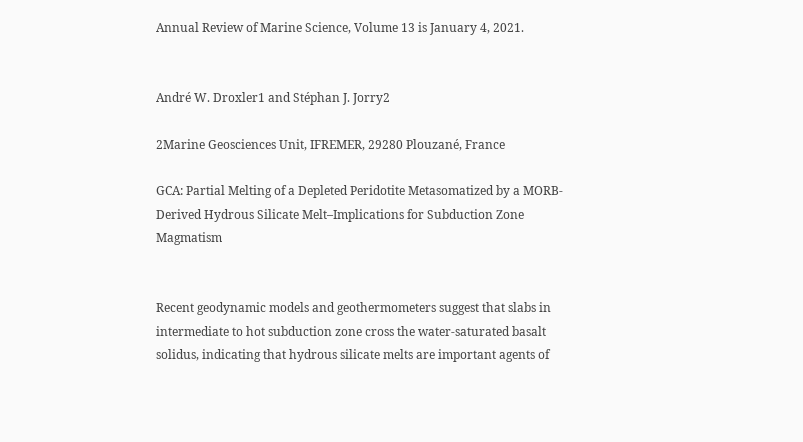Annual Review of Marine Science, Volume 13 is January 4, 2021.


André W. Droxler1 and Stéphan J. Jorry2

2Marine Geosciences Unit, IFREMER, 29280 Plouzané, France

GCA: Partial Melting of a Depleted Peridotite Metasomatized by a MORB-Derived Hydrous Silicate Melt–Implications for Subduction Zone Magmatism


Recent geodynamic models and geothermometers suggest that slabs in intermediate to hot subduction zone cross the water-saturated basalt solidus, indicating that hydrous silicate melts are important agents of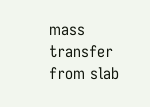mass transfer from slab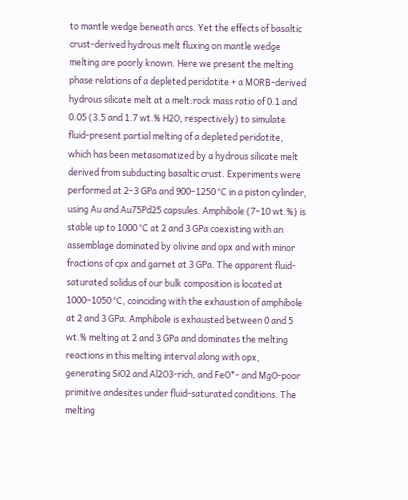to mantle wedge beneath arcs. Yet the effects of basaltic crust-derived hydrous melt fluxing on mantle wedge melting are poorly known. Here we present the melting phase relations of a depleted peridotite + a MORB-derived hydrous silicate melt at a melt:rock mass ratio of 0.1 and 0.05 (3.5 and 1.7 wt.% H2O, respectively) to simulate fluid-present partial melting of a depleted peridotite, which has been metasomatized by a hydrous silicate melt derived from subducting basaltic crust. Experiments were performed at 2–3 GPa and 900–1250 °C in a piston cylinder, using Au and Au75Pd25 capsules. Amphibole (7–10 wt.%) is stable up to 1000 °C at 2 and 3 GPa coexisting with an assemblage dominated by olivine and opx and with minor fractions of cpx and garnet at 3 GPa. The apparent fluid-saturated solidus of our bulk composition is located at 1000–1050 °C, coinciding with the exhaustion of amphibole at 2 and 3 GPa. Amphibole is exhausted between 0 and 5 wt.% melting at 2 and 3 GPa and dominates the melting reactions in this melting interval along with opx, generating SiO2 and Al2O3-rich, and FeO*- and MgO-poor primitive andesites under fluid-saturated conditions. The melting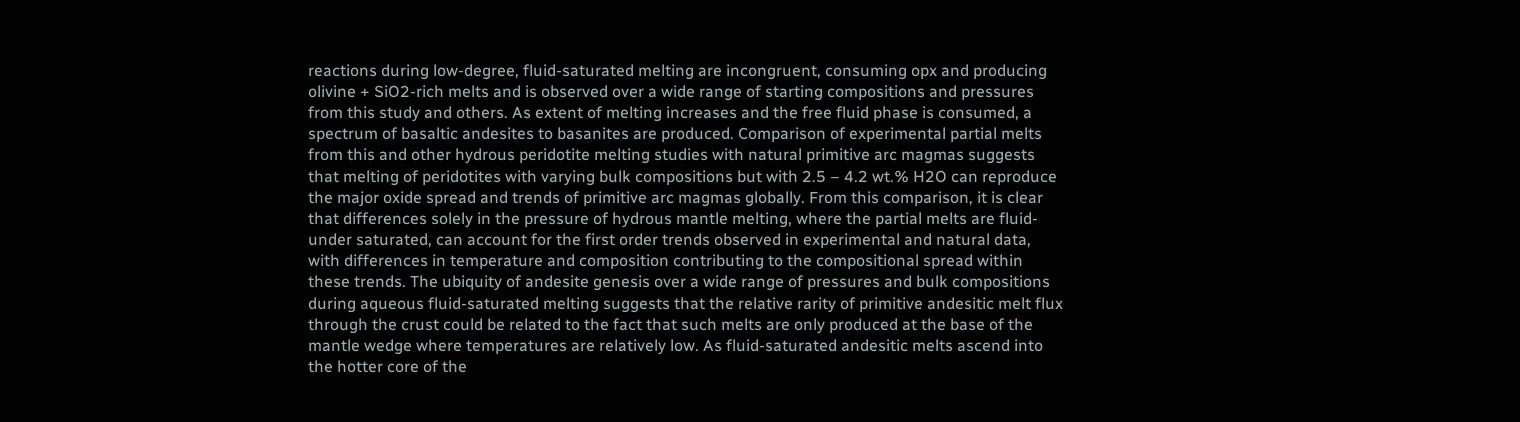reactions during low-degree, fluid-saturated melting are incongruent, consuming opx and producing olivine + SiO2-rich melts and is observed over a wide range of starting compositions and pressures from this study and others. As extent of melting increases and the free fluid phase is consumed, a spectrum of basaltic andesites to basanites are produced. Comparison of experimental partial melts from this and other hydrous peridotite melting studies with natural primitive arc magmas suggests that melting of peridotites with varying bulk compositions but with 2.5 – 4.2 wt.% H2O can reproduce the major oxide spread and trends of primitive arc magmas globally. From this comparison, it is clear that differences solely in the pressure of hydrous mantle melting, where the partial melts are fluid-under saturated, can account for the first order trends observed in experimental and natural data, with differences in temperature and composition contributing to the compositional spread within these trends. The ubiquity of andesite genesis over a wide range of pressures and bulk compositions during aqueous fluid-saturated melting suggests that the relative rarity of primitive andesitic melt flux through the crust could be related to the fact that such melts are only produced at the base of the mantle wedge where temperatures are relatively low. As fluid-saturated andesitic melts ascend into the hotter core of the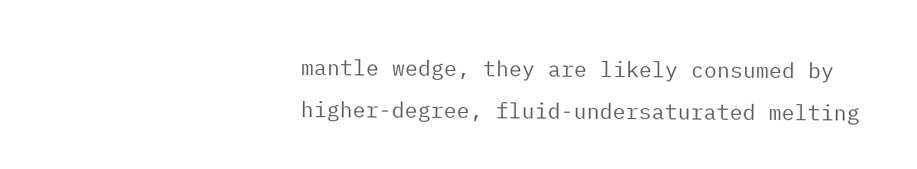mantle wedge, they are likely consumed by higher-degree, fluid-undersaturated melting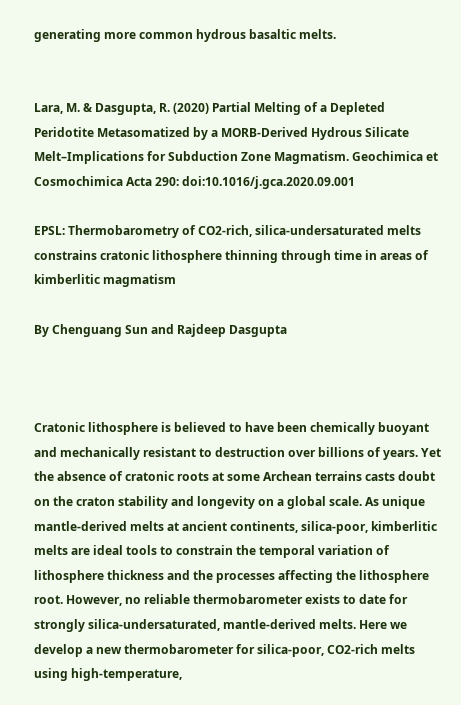generating more common hydrous basaltic melts.


Lara, M. & Dasgupta, R. (2020) Partial Melting of a Depleted Peridotite Metasomatized by a MORB-Derived Hydrous Silicate Melt–Implications for Subduction Zone Magmatism. Geochimica et Cosmochimica Acta 290: doi:10.1016/j.gca.2020.09.001

EPSL: Thermobarometry of CO2-rich, silica-undersaturated melts constrains cratonic lithosphere thinning through time in areas of kimberlitic magmatism

By Chenguang Sun and Rajdeep Dasgupta



Cratonic lithosphere is believed to have been chemically buoyant and mechanically resistant to destruction over billions of years. Yet the absence of cratonic roots at some Archean terrains casts doubt on the craton stability and longevity on a global scale. As unique mantle-derived melts at ancient continents, silica-poor, kimberlitic melts are ideal tools to constrain the temporal variation of lithosphere thickness and the processes affecting the lithosphere root. However, no reliable thermobarometer exists to date for strongly silica-undersaturated, mantle-derived melts. Here we develop a new thermobarometer for silica-poor, CO2-rich melts using high-temperature,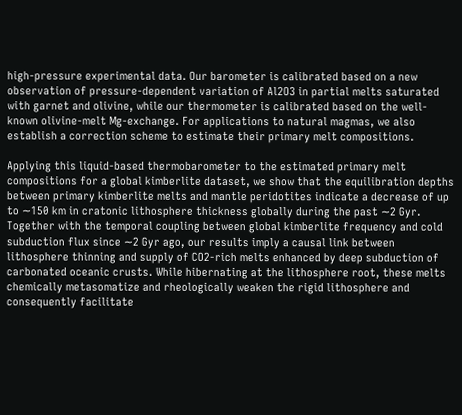high-pressure experimental data. Our barometer is calibrated based on a new observation of pressure-dependent variation of Al2O3 in partial melts saturated with garnet and olivine, while our thermometer is calibrated based on the well- known olivine-melt Mg-exchange. For applications to natural magmas, we also establish a correction scheme to estimate their primary melt compositions.

Applying this liquid-based thermobarometer to the estimated primary melt compositions for a global kimberlite dataset, we show that the equilibration depths between primary kimberlite melts and mantle peridotites indicate a decrease of up to ∼150 km in cratonic lithosphere thickness globally during the past ∼2 Gyr. Together with the temporal coupling between global kimberlite frequency and cold subduction flux since ∼2 Gyr ago, our results imply a causal link between lithosphere thinning and supply of CO2-rich melts enhanced by deep subduction of carbonated oceanic crusts. While hibernating at the lithosphere root, these melts chemically metasomatize and rheologically weaken the rigid lithosphere and consequently facilitate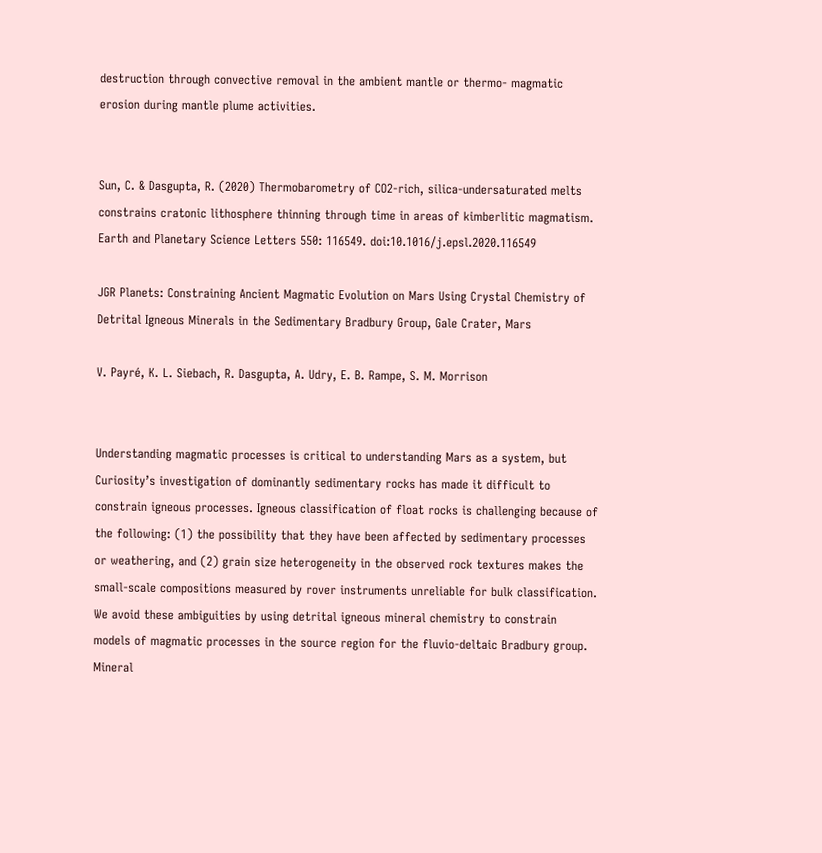destruction through convective removal in the ambient mantle or thermo- magmatic erosion during mantle plume activities.


Sun, C. & Dasgupta, R. (2020) Thermobarometry of CO2-rich, silica-undersaturated melts constrains cratonic lithosphere thinning through time in areas of kimberlitic magmatism. Earth and Planetary Science Letters 550: 116549. doi:10.1016/j.epsl.2020.116549

JGR Planets: Constraining Ancient Magmatic Evolution on Mars Using Crystal Chemistry of Detrital Igneous Minerals in the Sedimentary Bradbury Group, Gale Crater, Mars

V. Payré, K. L. Siebach, R. Dasgupta, A. Udry, E. B. Rampe, S. M. Morrison


Understanding magmatic processes is critical to understanding Mars as a system, but Curiosity’s investigation of dominantly sedimentary rocks has made it difficult to constrain igneous processes. Igneous classification of float rocks is challenging because of the following: (1) the possibility that they have been affected by sedimentary processes or weathering, and (2) grain size heterogeneity in the observed rock textures makes the small‐scale compositions measured by rover instruments unreliable for bulk classification. We avoid these ambiguities by using detrital igneous mineral chemistry to constrain models of magmatic processes in the source region for the fluvio‐deltaic Bradbury group. Mineral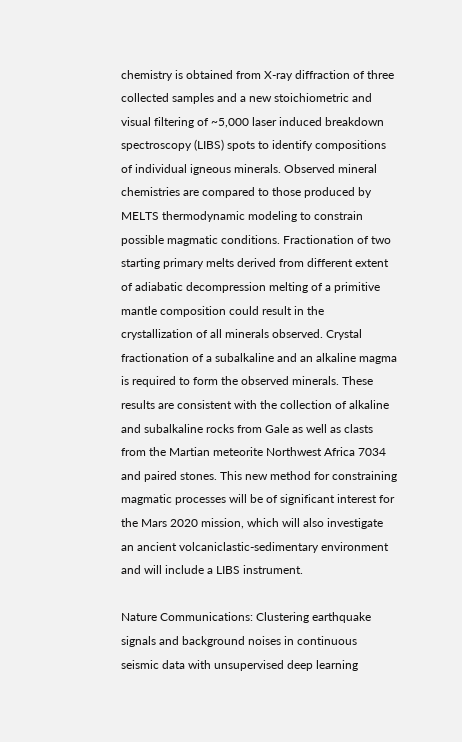chemistry is obtained from X‐ray diffraction of three collected samples and a new stoichiometric and visual filtering of ~5,000 laser induced breakdown spectroscopy (LIBS) spots to identify compositions of individual igneous minerals. Observed mineral chemistries are compared to those produced by MELTS thermodynamic modeling to constrain possible magmatic conditions. Fractionation of two starting primary melts derived from different extent of adiabatic decompression melting of a primitive mantle composition could result in the crystallization of all minerals observed. Crystal fractionation of a subalkaline and an alkaline magma is required to form the observed minerals. These results are consistent with the collection of alkaline and subalkaline rocks from Gale as well as clasts from the Martian meteorite Northwest Africa 7034 and paired stones. This new method for constraining magmatic processes will be of significant interest for the Mars 2020 mission, which will also investigate an ancient volcaniclastic‐sedimentary environment and will include a LIBS instrument.

Nature Communications: Clustering earthquake signals and background noises in continuous seismic data with unsupervised deep learning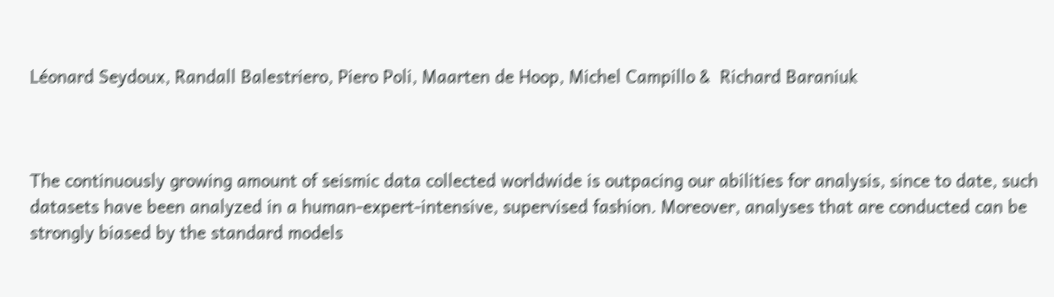Léonard Seydoux, Randall Balestriero, Piero Poli, Maarten de Hoop, Michel Campillo &  Richard Baraniuk



The continuously growing amount of seismic data collected worldwide is outpacing our abilities for analysis, since to date, such datasets have been analyzed in a human-expert-intensive, supervised fashion. Moreover, analyses that are conducted can be strongly biased by the standard models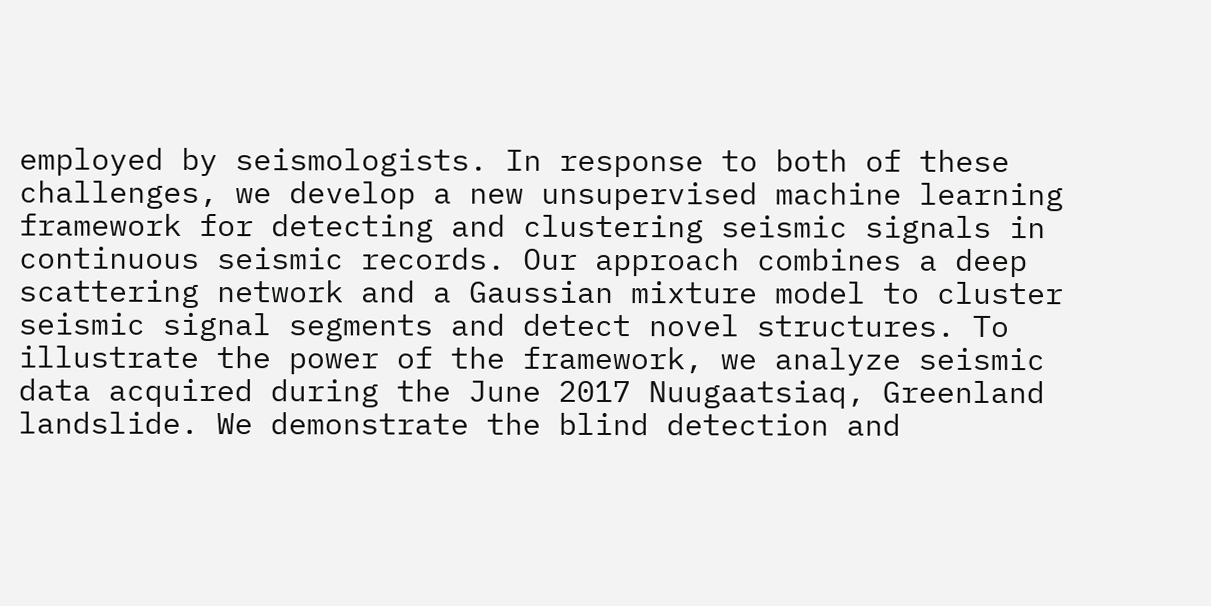employed by seismologists. In response to both of these challenges, we develop a new unsupervised machine learning framework for detecting and clustering seismic signals in continuous seismic records. Our approach combines a deep scattering network and a Gaussian mixture model to cluster seismic signal segments and detect novel structures. To illustrate the power of the framework, we analyze seismic data acquired during the June 2017 Nuugaatsiaq, Greenland landslide. We demonstrate the blind detection and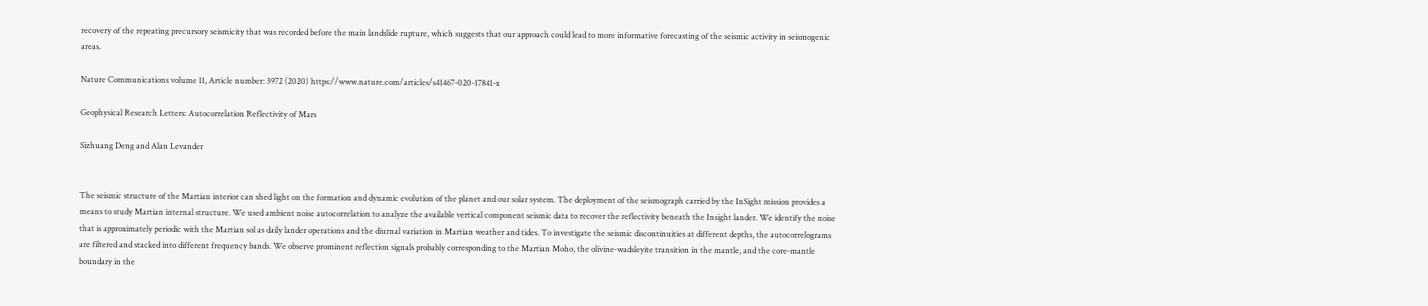recovery of the repeating precursory seismicity that was recorded before the main landslide rupture, which suggests that our approach could lead to more informative forecasting of the seismic activity in seismogenic areas.

Nature Communications volume 11, Article number: 3972 (2020) https://www.nature.com/articles/s41467-020-17841-x

Geophysical Research Letters: Autocorrelation Reflectivity of Mars

Sizhuang Deng and Alan Levander


The seismic structure of the Martian interior can shed light on the formation and dynamic evolution of the planet and our solar system. The deployment of the seismograph carried by the InSight mission provides a means to study Martian internal structure. We used ambient noise autocorrelation to analyze the available vertical component seismic data to recover the reflectivity beneath the Insight lander. We identify the noise that is approximately periodic with the Martian sol as daily lander operations and the diurnal variation in Martian weather and tides. To investigate the seismic discontinuities at different depths, the autocorrelograms are filtered and stacked into different frequency bands. We observe prominent reflection signals probably corresponding to the Martian Moho, the olivine‐wadsleyite transition in the mantle, and the core‐mantle boundary in the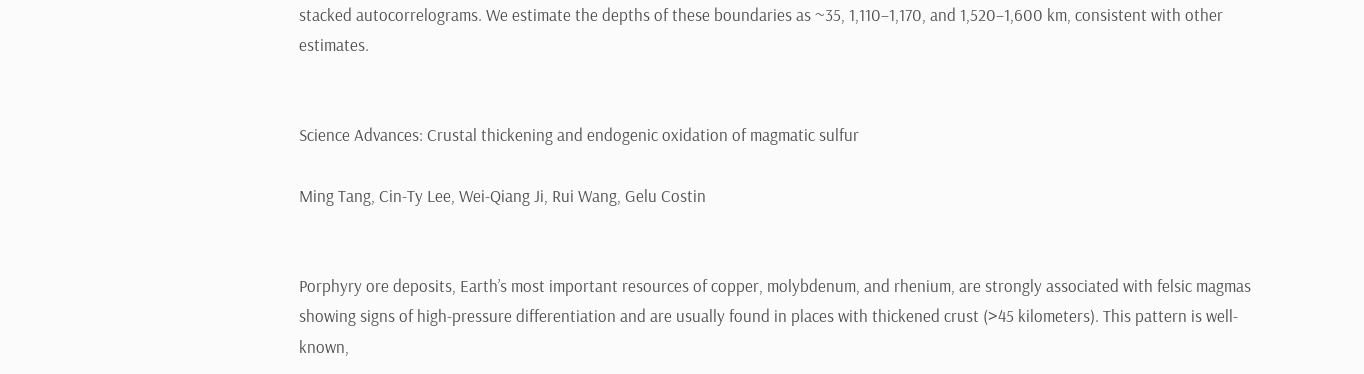stacked autocorrelograms. We estimate the depths of these boundaries as ~35, 1,110–1,170, and 1,520–1,600 km, consistent with other estimates.


Science Advances: Crustal thickening and endogenic oxidation of magmatic sulfur

Ming Tang, Cin-Ty Lee, Wei-Qiang Ji, Rui Wang, Gelu Costin


Porphyry ore deposits, Earth’s most important resources of copper, molybdenum, and rhenium, are strongly associated with felsic magmas showing signs of high-pressure differentiation and are usually found in places with thickened crust (>45 kilometers). This pattern is well-known,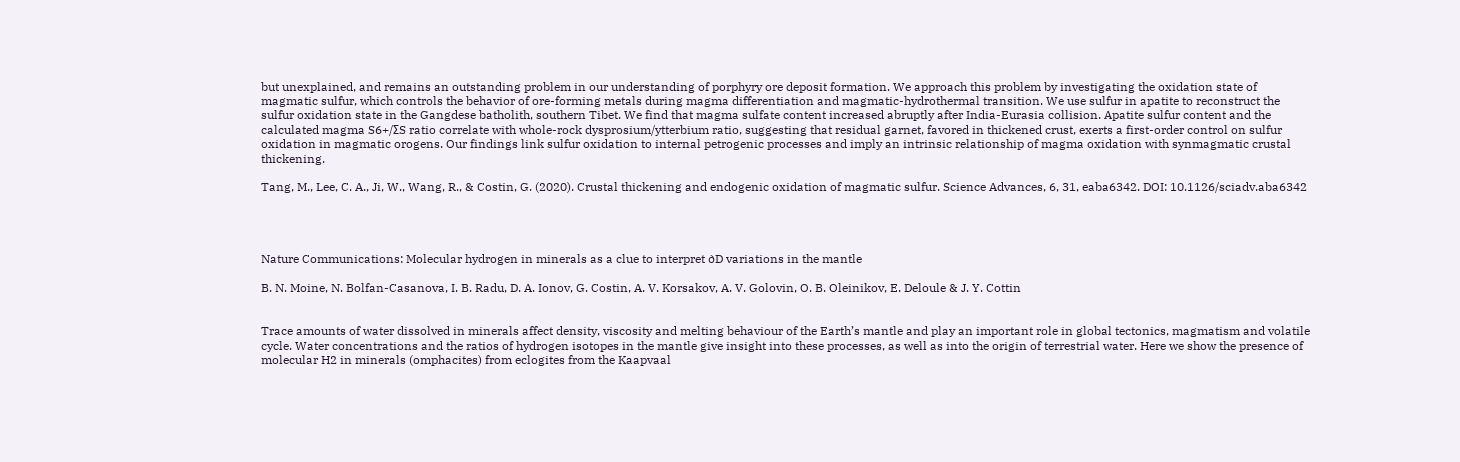but unexplained, and remains an outstanding problem in our understanding of porphyry ore deposit formation. We approach this problem by investigating the oxidation state of magmatic sulfur, which controls the behavior of ore-forming metals during magma differentiation and magmatic-hydrothermal transition. We use sulfur in apatite to reconstruct the sulfur oxidation state in the Gangdese batholith, southern Tibet. We find that magma sulfate content increased abruptly after India-Eurasia collision. Apatite sulfur content and the calculated magma S6+/ΣS ratio correlate with whole-rock dysprosium/ytterbium ratio, suggesting that residual garnet, favored in thickened crust, exerts a first-order control on sulfur oxidation in magmatic orogens. Our findings link sulfur oxidation to internal petrogenic processes and imply an intrinsic relationship of magma oxidation with synmagmatic crustal thickening.

Tang, M., Lee, C. A., Ji, W., Wang, R., & Costin, G. (2020). Crustal thickening and endogenic oxidation of magmatic sulfur. Science Advances, 6, 31, eaba6342. DOI: 10.1126/sciadv.aba6342




Nature Communications: Molecular hydrogen in minerals as a clue to interpret ∂D variations in the mantle

B. N. Moine, N. Bolfan-Casanova, I. B. Radu, D. A. Ionov, G. Costin, A. V. Korsakov, A. V. Golovin, O. B. Oleinikov, E. Deloule & J. Y. Cottin


Trace amounts of water dissolved in minerals affect density, viscosity and melting behaviour of the Earth’s mantle and play an important role in global tectonics, magmatism and volatile cycle. Water concentrations and the ratios of hydrogen isotopes in the mantle give insight into these processes, as well as into the origin of terrestrial water. Here we show the presence of molecular H2 in minerals (omphacites) from eclogites from the Kaapvaal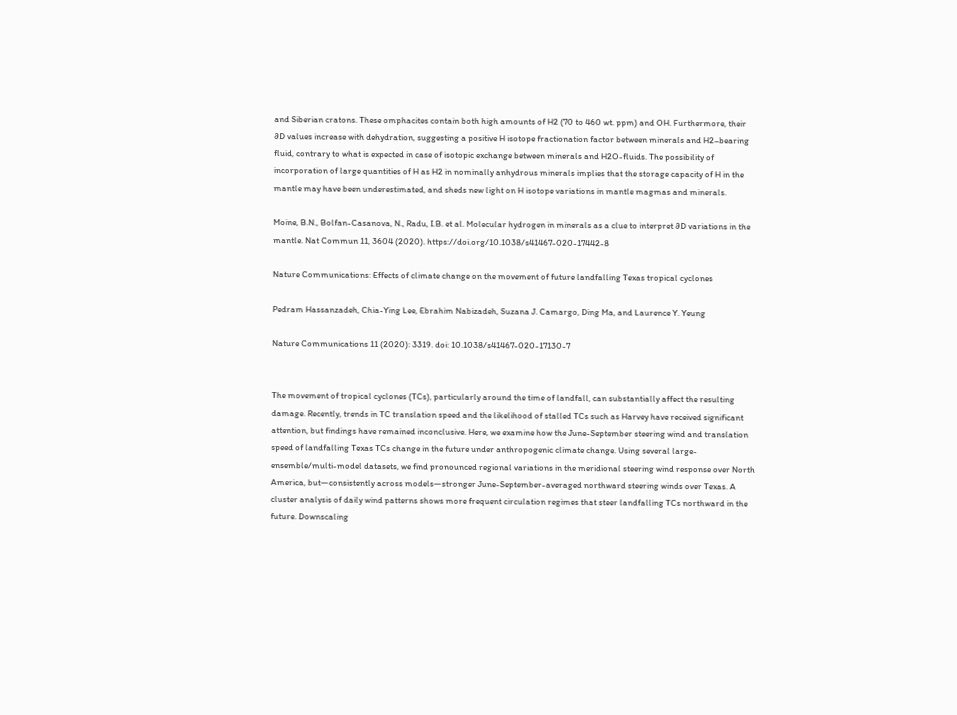and Siberian cratons. These omphacites contain both high amounts of H2 (70 to 460 wt. ppm) and OH. Furthermore, their ∂D values increase with dehydration, suggesting a positive H isotope fractionation factor between minerals and H2–bearing fluid, contrary to what is expected in case of isotopic exchange between minerals and H2O-fluids. The possibility of incorporation of large quantities of H as H2 in nominally anhydrous minerals implies that the storage capacity of H in the mantle may have been underestimated, and sheds new light on H isotope variations in mantle magmas and minerals.

Moine, B.N., Bolfan-Casanova, N., Radu, I.B. et al. Molecular hydrogen in minerals as a clue to interpret ∂D variations in the mantle. Nat Commun 11, 3604 (2020). https://doi.org/10.1038/s41467-020-17442-8

Nature Communications: Effects of climate change on the movement of future landfalling Texas tropical cyclones

Pedram Hassanzadeh, Chia-Ying Lee, Ebrahim Nabizadeh, Suzana J. Camargo, Ding Ma, and Laurence Y. Yeung

Nature Communications 11 (2020): 3319. doi: 10.1038/s41467-020-17130-7


The movement of tropical cyclones (TCs), particularly around the time of landfall, can substantially affect the resulting damage. Recently, trends in TC translation speed and the likelihood of stalled TCs such as Harvey have received significant attention, but findings have remained inconclusive. Here, we examine how the June-September steering wind and translation speed of landfalling Texas TCs change in the future under anthropogenic climate change. Using several large-ensemble/multi-model datasets, we find pronounced regional variations in the meridional steering wind response over North America, but―consistently across models―stronger June-September-averaged northward steering winds over Texas. A cluster analysis of daily wind patterns shows more frequent circulation regimes that steer landfalling TCs northward in the future. Downscaling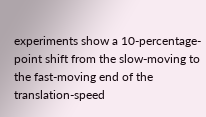experiments show a 10-percentage-point shift from the slow-moving to the fast-moving end of the translation-speed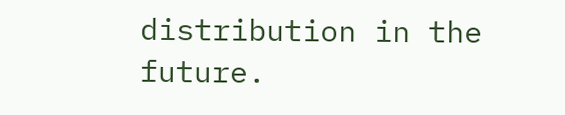distribution in the future.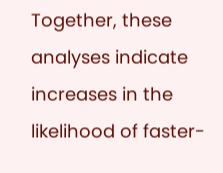Together, these analyses indicate increases in the likelihood of faster-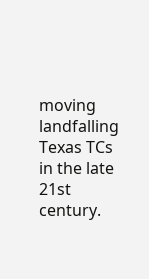moving landfalling Texas TCs in the late 21st century.